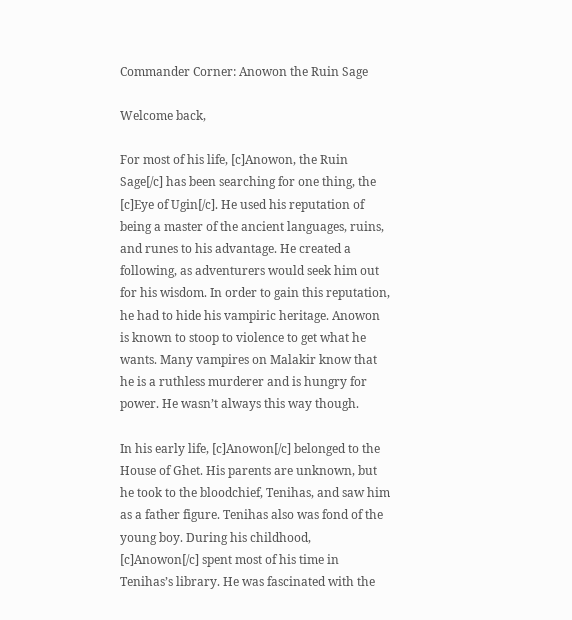Commander Corner: Anowon the Ruin Sage

Welcome back,

For most of his life, [c]Anowon, the Ruin Sage[/c] has been searching for one thing, the [c]Eye of Ugin[/c]. He used his reputation of being a master of the ancient languages, ruins, and runes to his advantage. He created a following, as adventurers would seek him out for his wisdom. In order to gain this reputation, he had to hide his vampiric heritage. Anowon is known to stoop to violence to get what he wants. Many vampires on Malakir know that he is a ruthless murderer and is hungry for power. He wasn’t always this way though.

In his early life, [c]Anowon[/c] belonged to the House of Ghet. His parents are unknown, but he took to the bloodchief, Tenihas, and saw him as a father figure. Tenihas also was fond of the young boy. During his childhood, [c]Anowon[/c] spent most of his time in Tenihas’s library. He was fascinated with the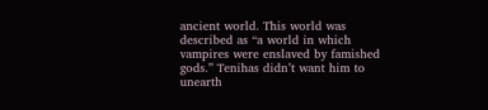ancient world. This world was described as “a world in which vampires were enslaved by famished gods.” Tenihas didn’t want him to unearth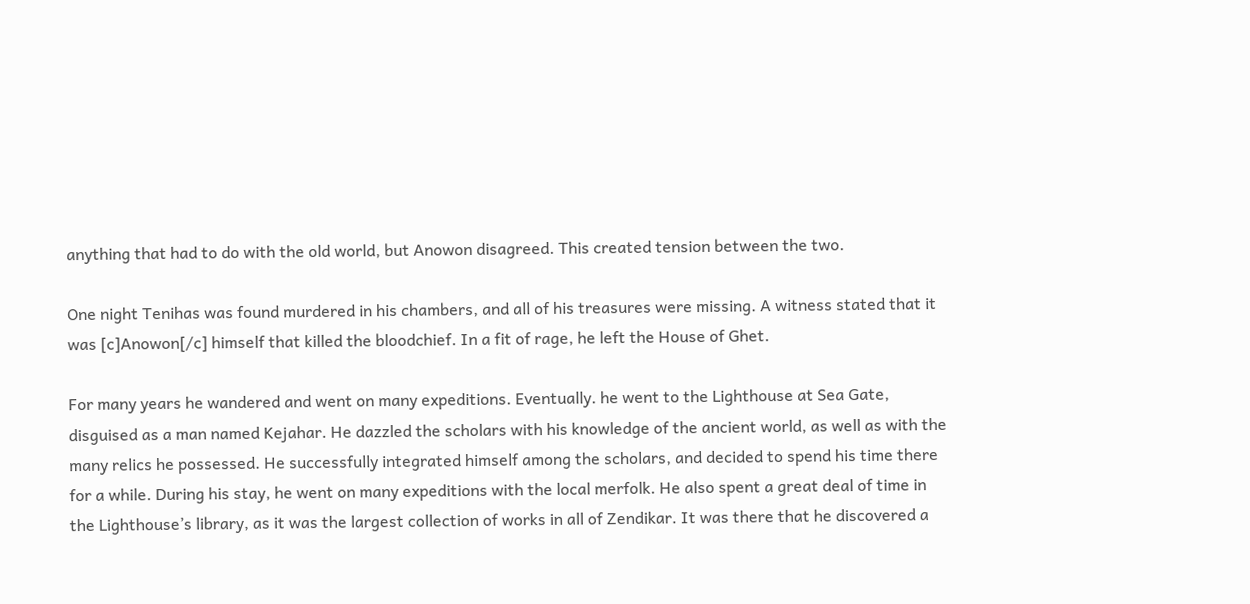anything that had to do with the old world, but Anowon disagreed. This created tension between the two.

One night Tenihas was found murdered in his chambers, and all of his treasures were missing. A witness stated that it was [c]Anowon[/c] himself that killed the bloodchief. In a fit of rage, he left the House of Ghet.

For many years he wandered and went on many expeditions. Eventually. he went to the Lighthouse at Sea Gate, disguised as a man named Kejahar. He dazzled the scholars with his knowledge of the ancient world, as well as with the many relics he possessed. He successfully integrated himself among the scholars, and decided to spend his time there for a while. During his stay, he went on many expeditions with the local merfolk. He also spent a great deal of time in the Lighthouse’s library, as it was the largest collection of works in all of Zendikar. It was there that he discovered a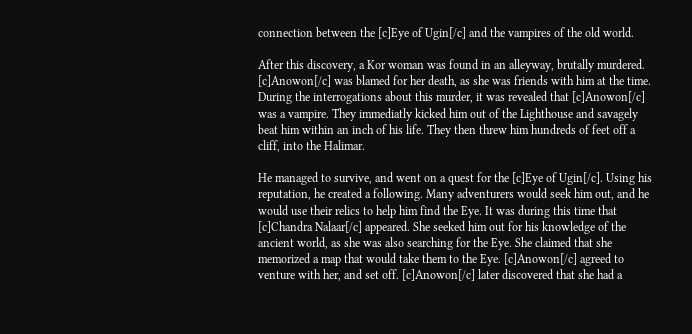connection between the [c]Eye of Ugin[/c] and the vampires of the old world.

After this discovery, a Kor woman was found in an alleyway, brutally murdered. [c]Anowon[/c] was blamed for her death, as she was friends with him at the time. During the interrogations about this murder, it was revealed that [c]Anowon[/c] was a vampire. They immediatly kicked him out of the Lighthouse and savagely beat him within an inch of his life. They then threw him hundreds of feet off a cliff, into the Halimar.

He managed to survive, and went on a quest for the [c]Eye of Ugin[/c]. Using his reputation, he created a following. Many adventurers would seek him out, and he would use their relics to help him find the Eye. It was during this time that [c]Chandra Nalaar[/c] appeared. She seeked him out for his knowledge of the ancient world, as she was also searching for the Eye. She claimed that she memorized a map that would take them to the Eye. [c]Anowon[/c] agreed to venture with her, and set off. [c]Anowon[/c] later discovered that she had a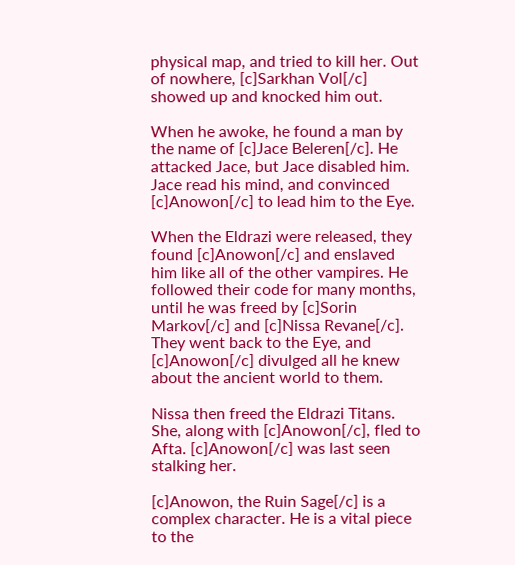physical map, and tried to kill her. Out of nowhere, [c]Sarkhan Vol[/c] showed up and knocked him out.

When he awoke, he found a man by the name of [c]Jace Beleren[/c]. He attacked Jace, but Jace disabled him. Jace read his mind, and convinced [c]Anowon[/c] to lead him to the Eye.

When the Eldrazi were released, they found [c]Anowon[/c] and enslaved him like all of the other vampires. He followed their code for many months, until he was freed by [c]Sorin Markov[/c] and [c]Nissa Revane[/c]. They went back to the Eye, and [c]Anowon[/c] divulged all he knew about the ancient world to them.

Nissa then freed the Eldrazi Titans. She, along with [c]Anowon[/c], fled to Afta. [c]Anowon[/c] was last seen stalking her.

[c]Anowon, the Ruin Sage[/c] is a complex character. He is a vital piece to the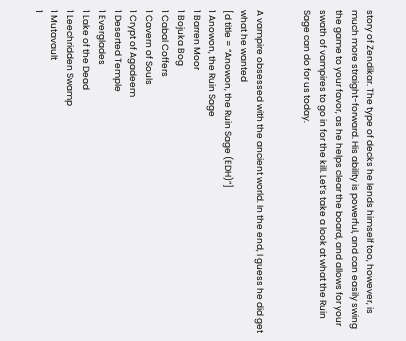story of Zendikar. The type of decks he lends himself too, however, is much more straight-forward. His ability is powerful, and can easily swing the game to your favor, as he helps clear the board, and allows for your swath of vampires to go in for the kill. Let’s take a look at what the Ruin Sage can do for us today.


A vampire obsessed with the ancient world. In the end, I guess he did get what he wanted
[d title = “Anowon, the Ruin Sage (EDH)”]
1 Anowon, the Ruin Sage
1 Barren Moor
1 Bojuka Bog
1 Cabal Coffers
1 Cavern of Souls
1 Crypt of Agadeem
1 Deserted Temple
1 Everglades
1 Lake of the Dead
1 Leechridden Swamp
1 Mutavault
1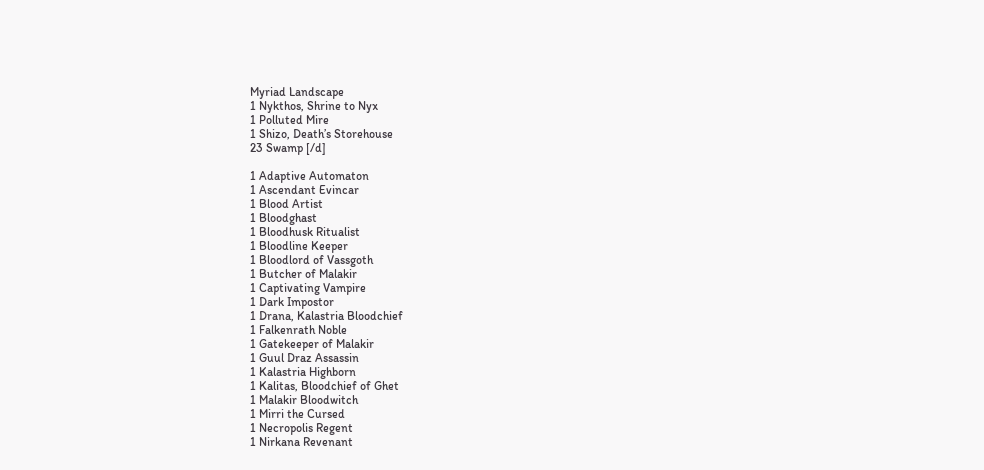Myriad Landscape
1 Nykthos, Shrine to Nyx
1 Polluted Mire
1 Shizo, Death’s Storehouse
23 Swamp [/d]

1 Adaptive Automaton
1 Ascendant Evincar
1 Blood Artist
1 Bloodghast
1 Bloodhusk Ritualist
1 Bloodline Keeper
1 Bloodlord of Vassgoth
1 Butcher of Malakir
1 Captivating Vampire
1 Dark Impostor
1 Drana, Kalastria Bloodchief
1 Falkenrath Noble
1 Gatekeeper of Malakir
1 Guul Draz Assassin
1 Kalastria Highborn
1 Kalitas, Bloodchief of Ghet
1 Malakir Bloodwitch
1 Mirri the Cursed
1 Necropolis Regent
1 Nirkana Revenant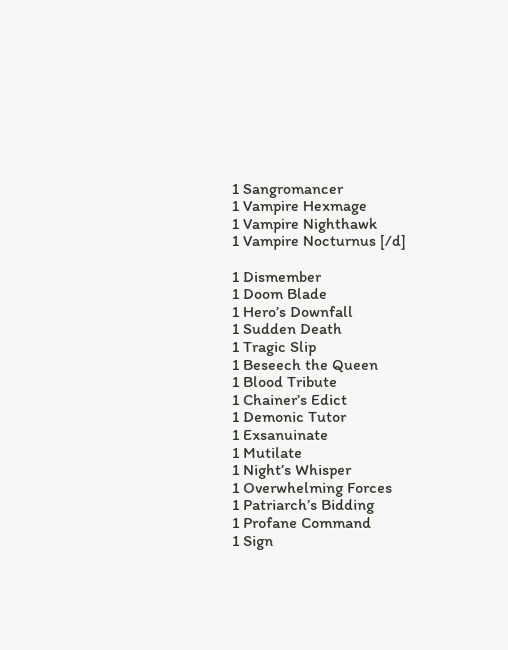1 Sangromancer
1 Vampire Hexmage
1 Vampire Nighthawk
1 Vampire Nocturnus [/d]

1 Dismember
1 Doom Blade
1 Hero’s Downfall
1 Sudden Death
1 Tragic Slip
1 Beseech the Queen
1 Blood Tribute
1 Chainer’s Edict
1 Demonic Tutor
1 Exsanuinate
1 Mutilate
1 Night’s Whisper
1 Overwhelming Forces
1 Patriarch’s Bidding
1 Profane Command
1 Sign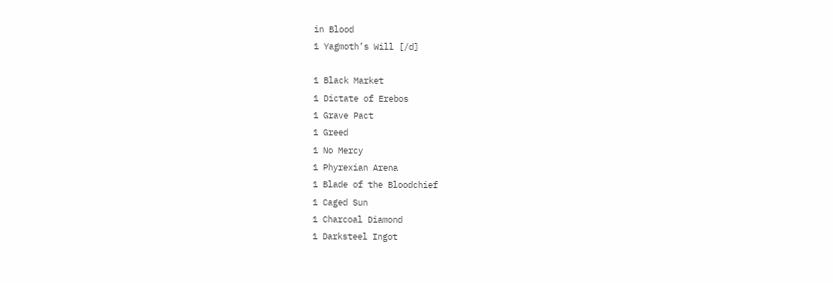in Blood
1 Yagmoth’s Will [/d]

1 Black Market
1 Dictate of Erebos
1 Grave Pact
1 Greed
1 No Mercy
1 Phyrexian Arena
1 Blade of the Bloodchief
1 Caged Sun
1 Charcoal Diamond
1 Darksteel Ingot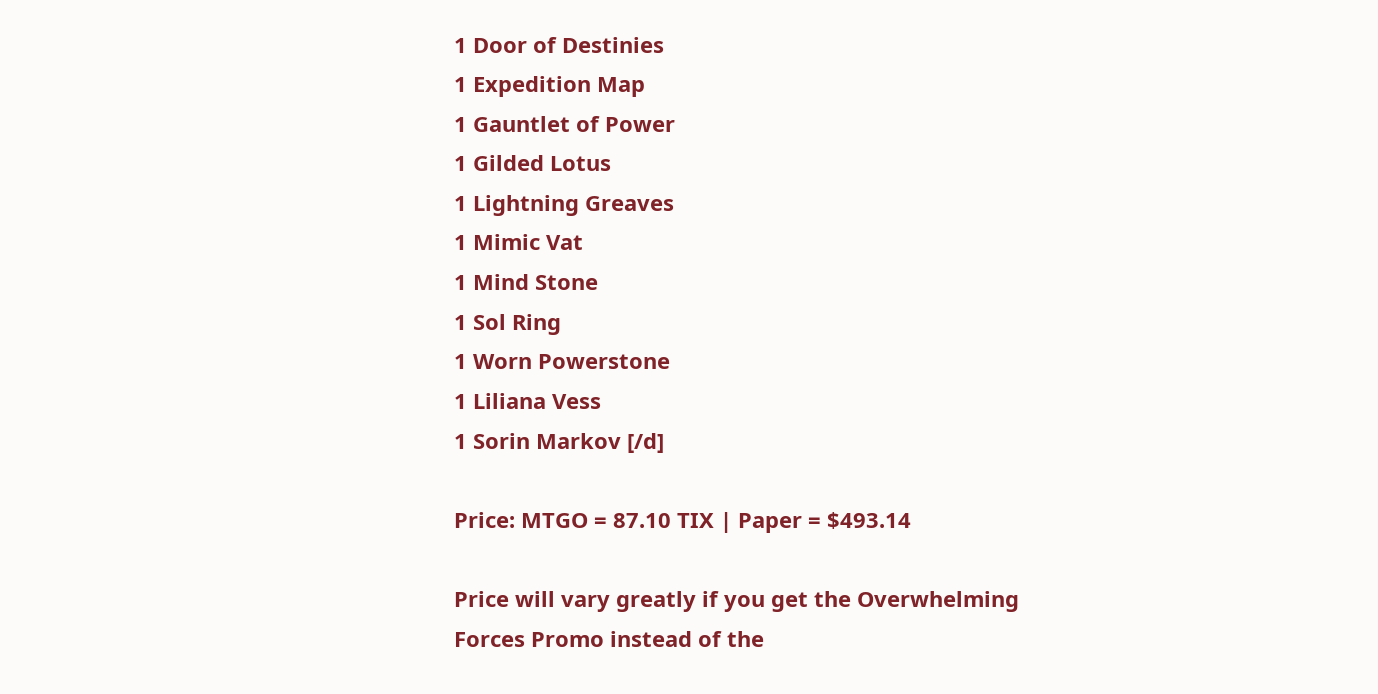1 Door of Destinies
1 Expedition Map
1 Gauntlet of Power
1 Gilded Lotus
1 Lightning Greaves
1 Mimic Vat
1 Mind Stone
1 Sol Ring
1 Worn Powerstone
1 Liliana Vess
1 Sorin Markov [/d]

Price: MTGO = 87.10 TIX | Paper = $493.14

Price will vary greatly if you get the Overwhelming Forces Promo instead of the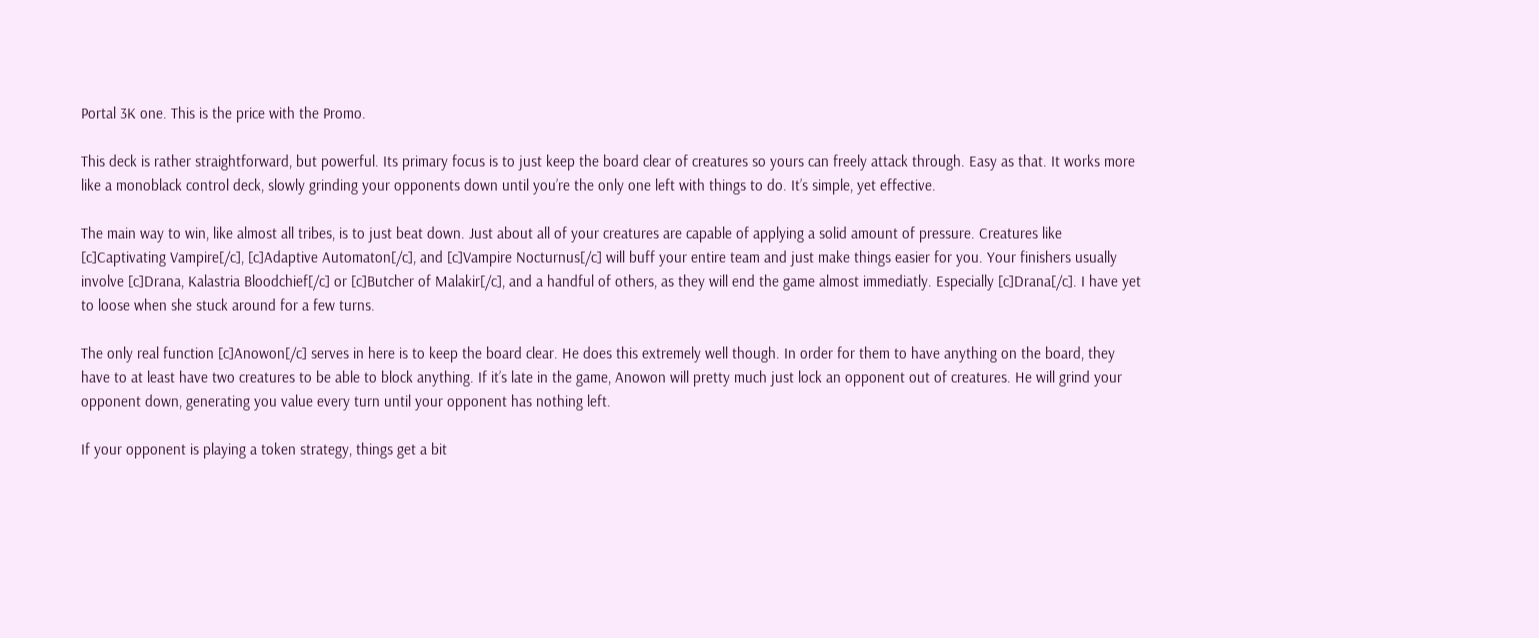Portal 3K one. This is the price with the Promo.

This deck is rather straightforward, but powerful. Its primary focus is to just keep the board clear of creatures so yours can freely attack through. Easy as that. It works more like a monoblack control deck, slowly grinding your opponents down until you’re the only one left with things to do. It’s simple, yet effective.

The main way to win, like almost all tribes, is to just beat down. Just about all of your creatures are capable of applying a solid amount of pressure. Creatures like [c]Captivating Vampire[/c], [c]Adaptive Automaton[/c], and [c]Vampire Nocturnus[/c] will buff your entire team and just make things easier for you. Your finishers usually involve [c]Drana, Kalastria Bloodchief[/c] or [c]Butcher of Malakir[/c], and a handful of others, as they will end the game almost immediatly. Especially [c]Drana[/c]. I have yet to loose when she stuck around for a few turns.

The only real function [c]Anowon[/c] serves in here is to keep the board clear. He does this extremely well though. In order for them to have anything on the board, they have to at least have two creatures to be able to block anything. If it’s late in the game, Anowon will pretty much just lock an opponent out of creatures. He will grind your opponent down, generating you value every turn until your opponent has nothing left.

If your opponent is playing a token strategy, things get a bit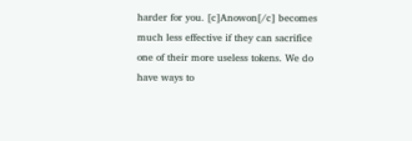harder for you. [c]Anowon[/c] becomes much less effective if they can sacrifice one of their more useless tokens. We do have ways to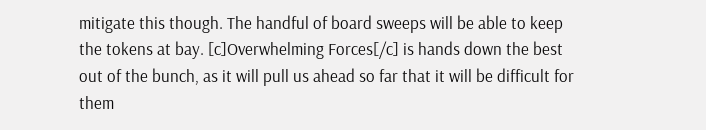mitigate this though. The handful of board sweeps will be able to keep the tokens at bay. [c]Overwhelming Forces[/c] is hands down the best out of the bunch, as it will pull us ahead so far that it will be difficult for them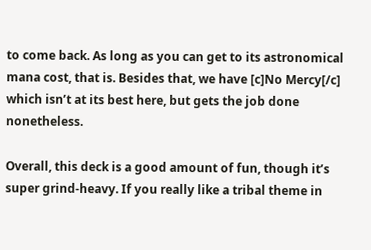to come back. As long as you can get to its astronomical mana cost, that is. Besides that, we have [c]No Mercy[/c] which isn’t at its best here, but gets the job done nonetheless.

Overall, this deck is a good amount of fun, though it’s super grind-heavy. If you really like a tribal theme in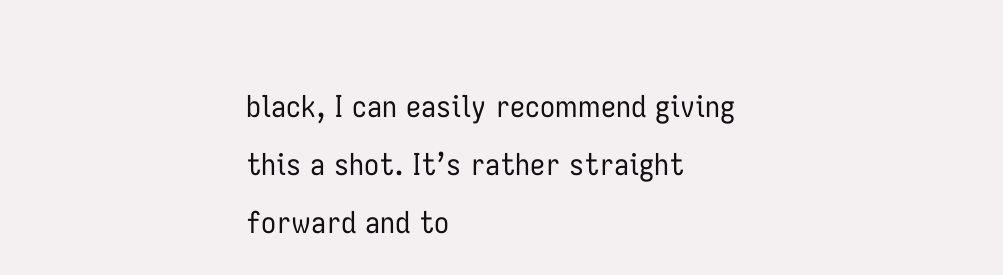black, I can easily recommend giving this a shot. It’s rather straight forward and to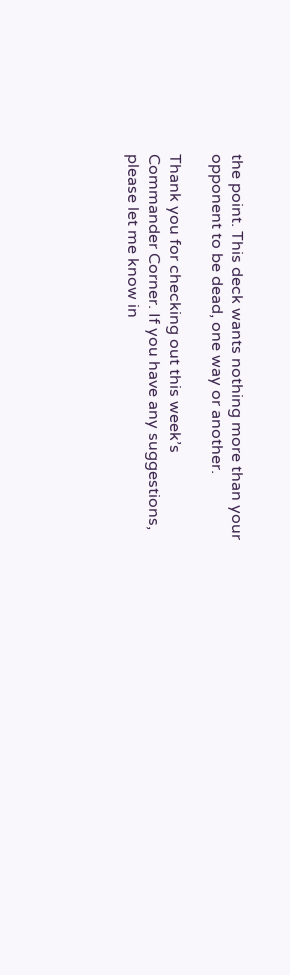the point. This deck wants nothing more than your opponent to be dead, one way or another.

Thank you for checking out this week’s Commander Corner. If you have any suggestions, please let me know in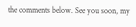the comments below. See you soon, my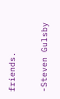friends.

-Steven Gulsby